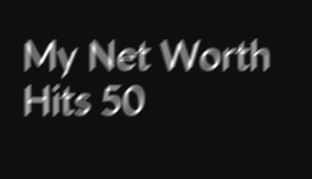My Net Worth Hits 50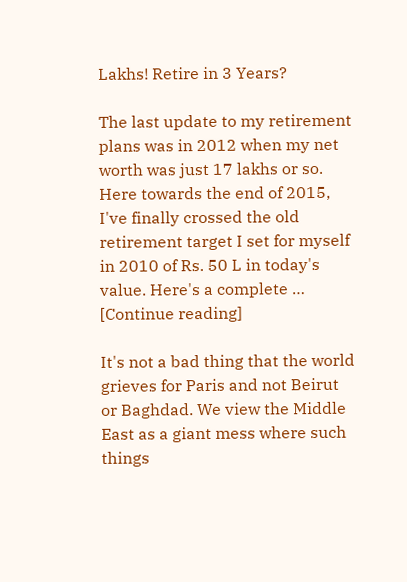Lakhs! Retire in 3 Years?

The last update to my retirement plans was in 2012 when my net worth was just 17 lakhs or so. Here towards the end of 2015, I've finally crossed the old retirement target I set for myself in 2010 of Rs. 50 L in today's value. Here's a complete … [Continue reading]

It's not a bad thing that the world grieves for Paris and not Beirut or Baghdad. We view the Middle East as a giant mess where such things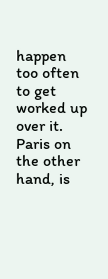happen too often to get worked up over it. Paris on the other hand, is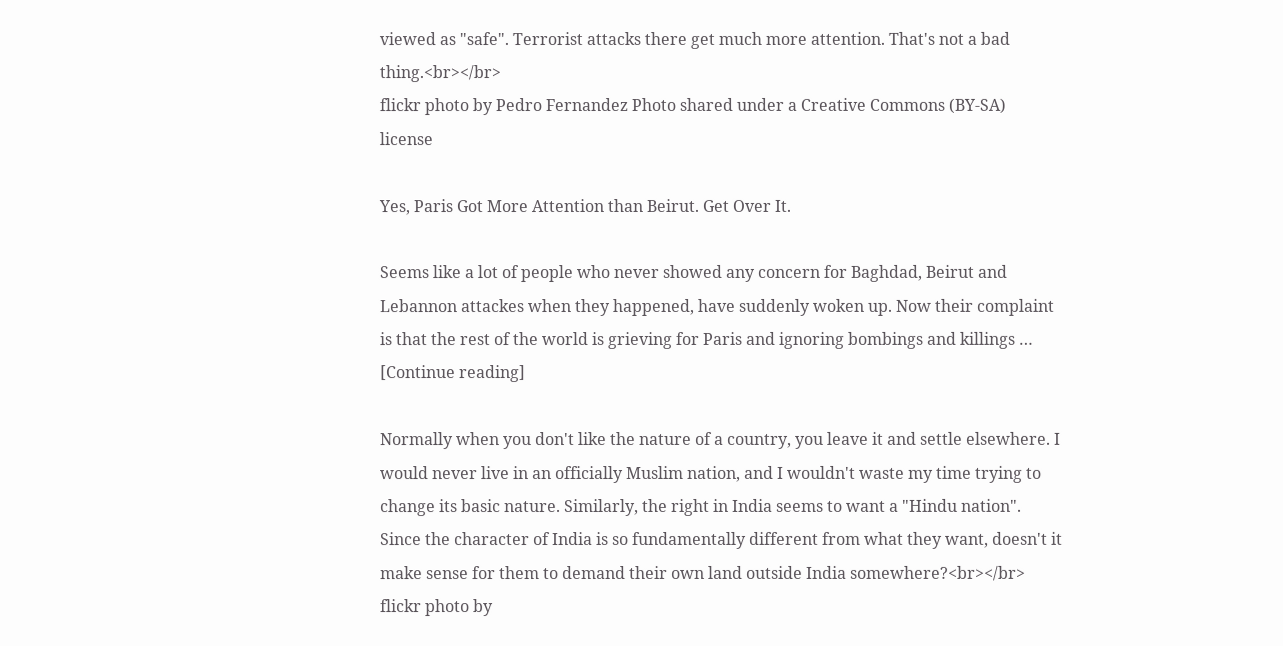viewed as "safe". Terrorist attacks there get much more attention. That's not a bad thing.<br></br>
flickr photo by Pedro Fernandez Photo shared under a Creative Commons (BY-SA) license

Yes, Paris Got More Attention than Beirut. Get Over It.

Seems like a lot of people who never showed any concern for Baghdad, Beirut and Lebannon attackes when they happened, have suddenly woken up. Now their complaint is that the rest of the world is grieving for Paris and ignoring bombings and killings … [Continue reading]

Normally when you don't like the nature of a country, you leave it and settle elsewhere. I would never live in an officially Muslim nation, and I wouldn't waste my time trying to change its basic nature. Similarly, the right in India seems to want a "Hindu nation". Since the character of India is so fundamentally different from what they want, doesn't it make sense for them to demand their own land outside India somewhere?<br></br>
flickr photo by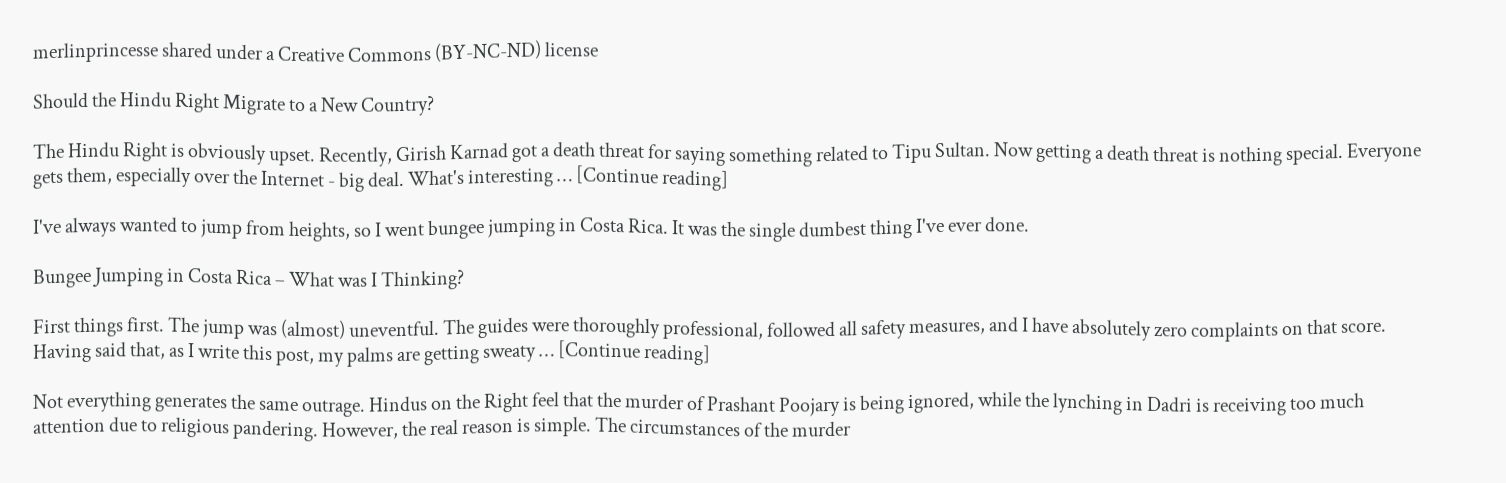merlinprincesse shared under a Creative Commons (BY-NC-ND) license

Should the Hindu Right Migrate to a New Country?

The Hindu Right is obviously upset. Recently, Girish Karnad got a death threat for saying something related to Tipu Sultan. Now getting a death threat is nothing special. Everyone gets them, especially over the Internet - big deal. What's interesting … [Continue reading]

I've always wanted to jump from heights, so I went bungee jumping in Costa Rica. It was the single dumbest thing I've ever done.

Bungee Jumping in Costa Rica – What was I Thinking?

First things first. The jump was (almost) uneventful. The guides were thoroughly professional, followed all safety measures, and I have absolutely zero complaints on that score. Having said that, as I write this post, my palms are getting sweaty … [Continue reading]

Not everything generates the same outrage. Hindus on the Right feel that the murder of Prashant Poojary is being ignored, while the lynching in Dadri is receiving too much attention due to religious pandering. However, the real reason is simple. The circumstances of the murder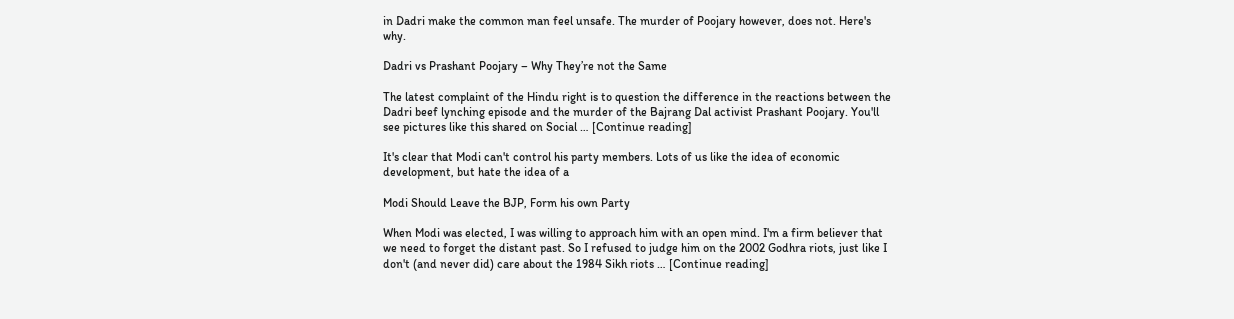in Dadri make the common man feel unsafe. The murder of Poojary however, does not. Here's why.

Dadri vs Prashant Poojary – Why They’re not the Same

The latest complaint of the Hindu right is to question the difference in the reactions between the Dadri beef lynching episode and the murder of the Bajrang Dal activist Prashant Poojary. You'll see pictures like this shared on Social … [Continue reading]

It's clear that Modi can't control his party members. Lots of us like the idea of economic development, but hate the idea of a

Modi Should Leave the BJP, Form his own Party

When Modi was elected, I was willing to approach him with an open mind. I'm a firm believer that we need to forget the distant past. So I refused to judge him on the 2002 Godhra riots, just like I don't (and never did) care about the 1984 Sikh riots … [Continue reading]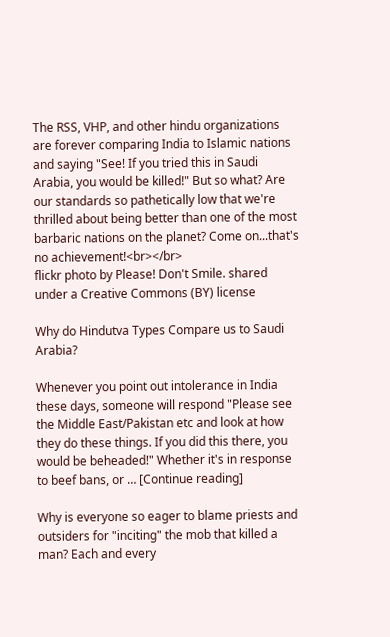The RSS, VHP, and other hindu organizations are forever comparing India to Islamic nations and saying "See! If you tried this in Saudi Arabia, you would be killed!" But so what? Are our standards so pathetically low that we're thrilled about being better than one of the most barbaric nations on the planet? Come on...that's no achievement!<br></br>
flickr photo by Please! Don't Smile. shared under a Creative Commons (BY) license

Why do Hindutva Types Compare us to Saudi Arabia?

Whenever you point out intolerance in India these days, someone will respond "Please see the Middle East/Pakistan etc and look at how they do these things. If you did this there, you would be beheaded!" Whether it's in response to beef bans, or … [Continue reading]

Why is everyone so eager to blame priests and outsiders for "inciting" the mob that killed a man? Each and every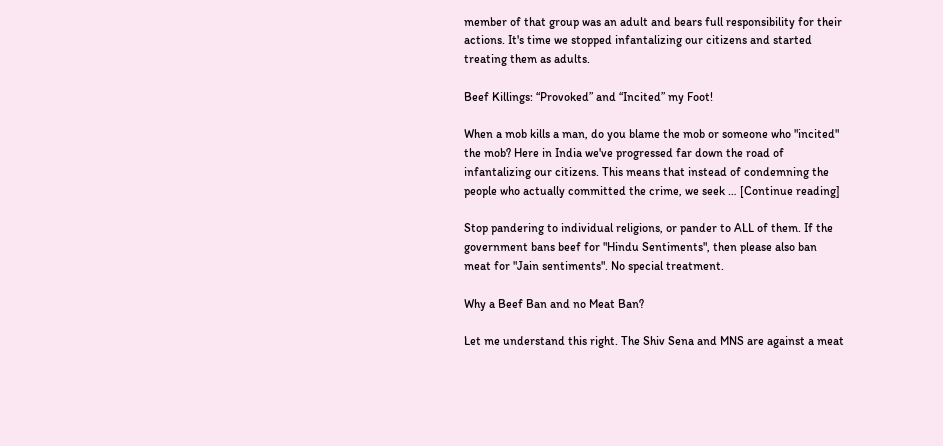member of that group was an adult and bears full responsibility for their actions. It's time we stopped infantalizing our citizens and started treating them as adults.

Beef Killings: “Provoked” and “Incited” my Foot!

When a mob kills a man, do you blame the mob or someone who "incited" the mob? Here in India we've progressed far down the road of infantalizing our citizens. This means that instead of condemning the people who actually committed the crime, we seek … [Continue reading]

Stop pandering to individual religions, or pander to ALL of them. If the government bans beef for "Hindu Sentiments", then please also ban meat for "Jain sentiments". No special treatment.

Why a Beef Ban and no Meat Ban?

Let me understand this right. The Shiv Sena and MNS are against a meat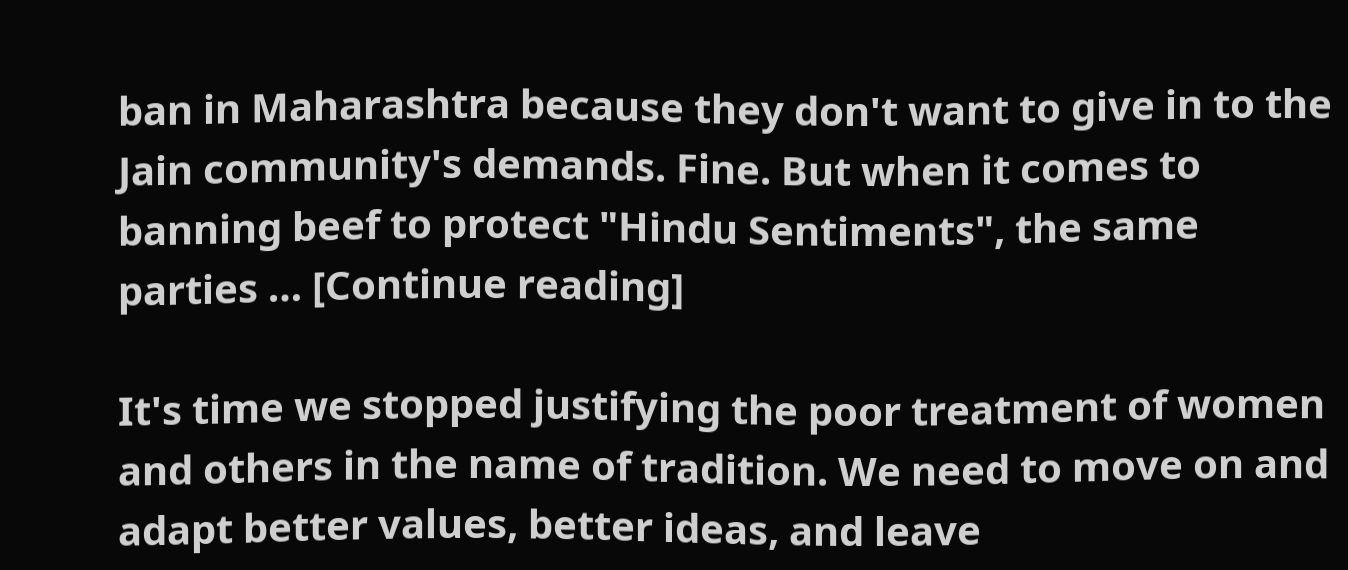ban in Maharashtra because they don't want to give in to the Jain community's demands. Fine. But when it comes to banning beef to protect "Hindu Sentiments", the same parties … [Continue reading]

It's time we stopped justifying the poor treatment of women and others in the name of tradition. We need to move on and adapt better values, better ideas, and leave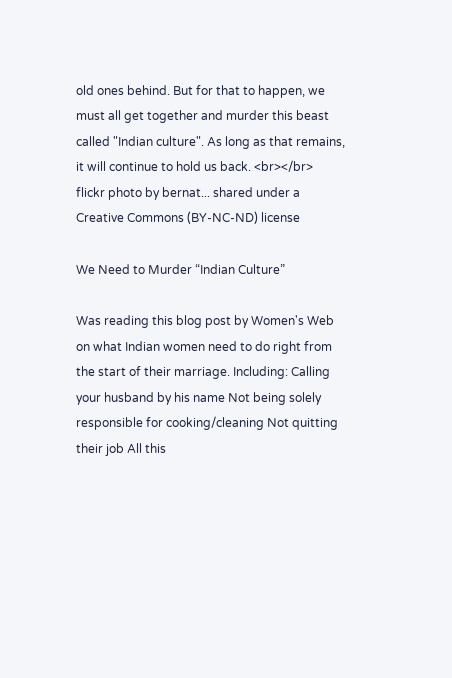old ones behind. But for that to happen, we must all get together and murder this beast called "Indian culture". As long as that remains, it will continue to hold us back. <br></br>
flickr photo by bernat... shared under a Creative Commons (BY-NC-ND) license

We Need to Murder “Indian Culture”

Was reading this blog post by Women's Web on what Indian women need to do right from the start of their marriage. Including: Calling your husband by his name Not being solely responsible for cooking/cleaning Not quitting their job All this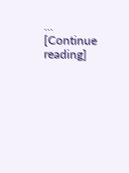… [Continue reading]